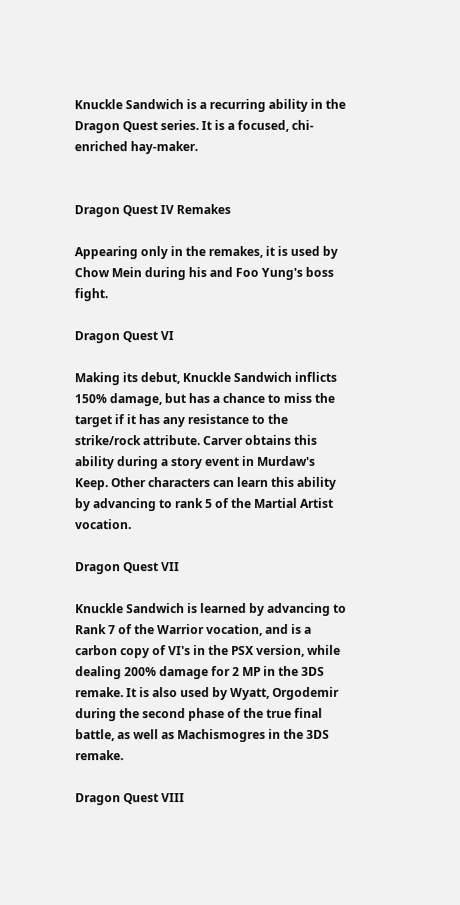Knuckle Sandwich is a recurring ability in the Dragon Quest series. It is a focused, chi-enriched hay-maker.


Dragon Quest IV Remakes

Appearing only in the remakes, it is used by Chow Mein during his and Foo Yung's boss fight.

Dragon Quest VI

Making its debut, Knuckle Sandwich inflicts 150% damage, but has a chance to miss the target if it has any resistance to the strike/rock attribute. Carver obtains this ability during a story event in Murdaw's Keep. Other characters can learn this ability by advancing to rank 5 of the Martial Artist vocation.

Dragon Quest VII

Knuckle Sandwich is learned by advancing to Rank 7 of the Warrior vocation, and is a carbon copy of VI's in the PSX version, while dealing 200% damage for 2 MP in the 3DS remake. It is also used by Wyatt, Orgodemir during the second phase of the true final battle, as well as Machismogres in the 3DS remake.

Dragon Quest VIII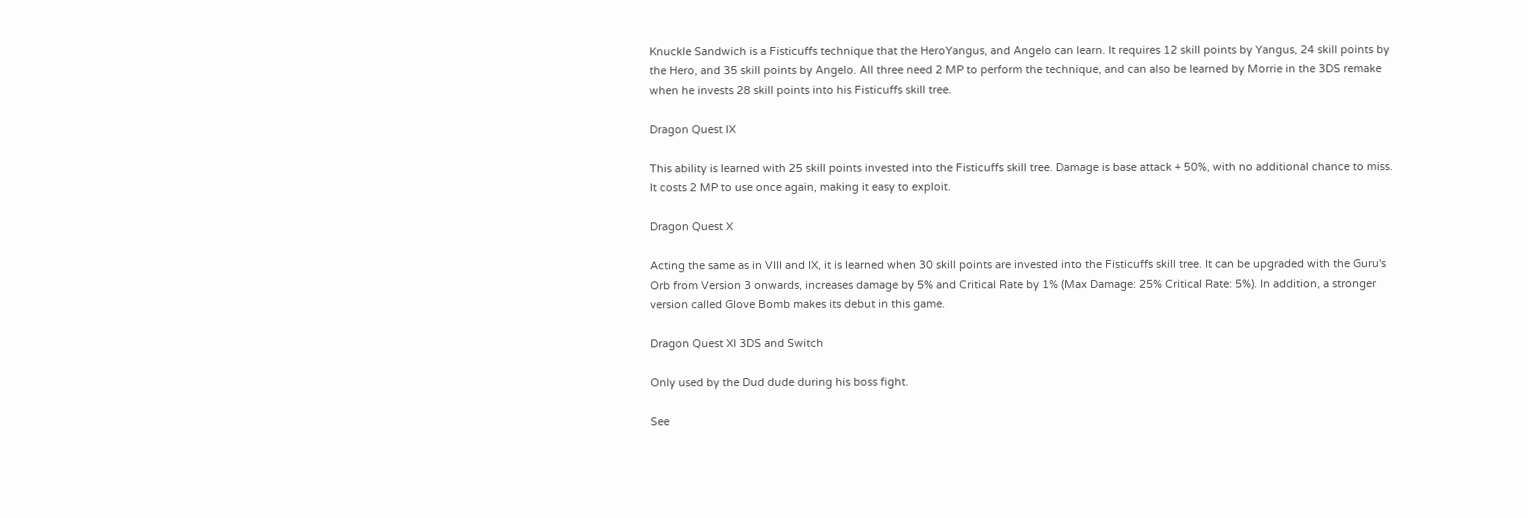Knuckle Sandwich is a Fisticuffs technique that the HeroYangus, and Angelo can learn. It requires 12 skill points by Yangus, 24 skill points by the Hero, and 35 skill points by Angelo. All three need 2 MP to perform the technique, and can also be learned by Morrie in the 3DS remake when he invests 28 skill points into his Fisticuffs skill tree.

Dragon Quest IX

This ability is learned with 25 skill points invested into the Fisticuffs skill tree. Damage is base attack + 50%, with no additional chance to miss. It costs 2 MP to use once again, making it easy to exploit.

Dragon Quest X

Acting the same as in VIII and IX, it is learned when 30 skill points are invested into the Fisticuffs skill tree. It can be upgraded with the Guru's Orb from Version 3 onwards, increases damage by 5% and Critical Rate by 1% (Max Damage: 25% Critical Rate: 5%). In addition, a stronger version called Glove Bomb makes its debut in this game.

Dragon Quest XI 3DS and Switch

Only used by the Dud dude during his boss fight.

See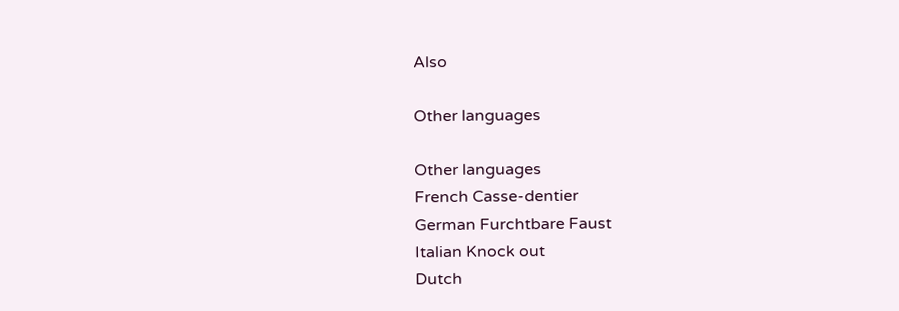Also

Other languages

Other languages
French Casse-dentier
German Furchtbare Faust
Italian Knock out
Dutch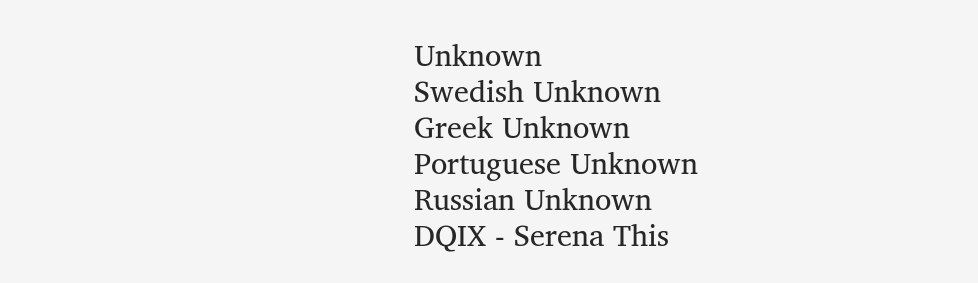Unknown
Swedish Unknown
Greek Unknown
Portuguese Unknown
Russian Unknown
DQIX - Serena This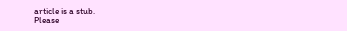article is a stub.
Please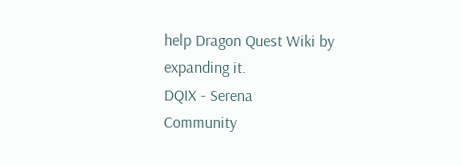help Dragon Quest Wiki by expanding it.
DQIX - Serena
Community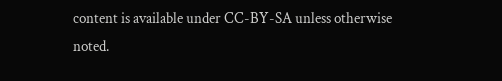content is available under CC-BY-SA unless otherwise noted.